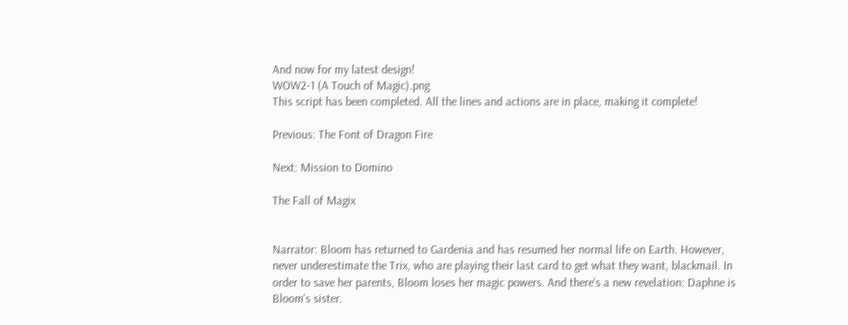And now for my latest design!
WOW2-1 (A Touch of Magic).png
This script has been completed. All the lines and actions are in place, making it complete!

Previous: The Font of Dragon Fire

Next: Mission to Domino

The Fall of Magix


Narrator: Bloom has returned to Gardenia and has resumed her normal life on Earth. However, never underestimate the Trix, who are playing their last card to get what they want, blackmail. In order to save her parents, Bloom loses her magic powers. And there's a new revelation: Daphne is Bloom's sister.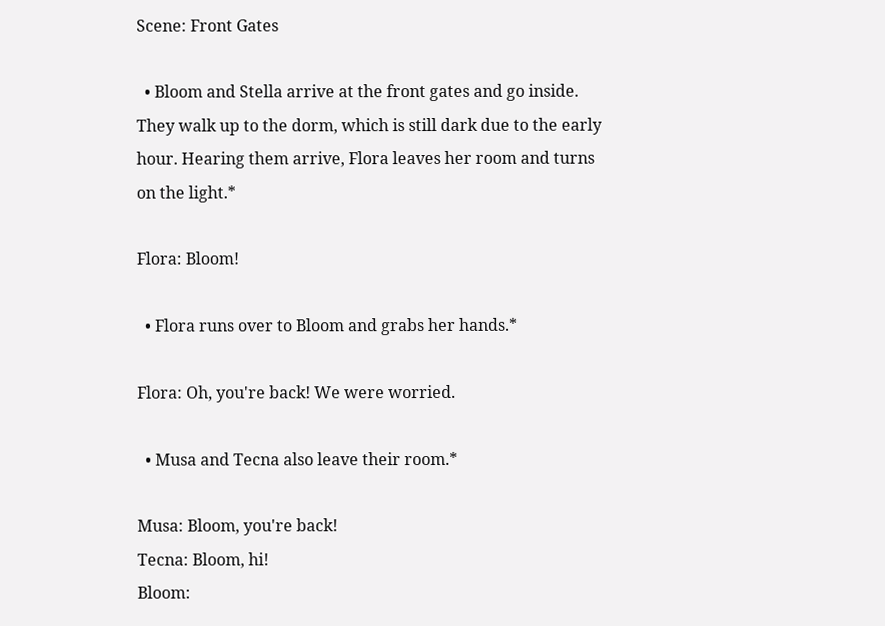Scene: Front Gates

  • Bloom and Stella arrive at the front gates and go inside. They walk up to the dorm, which is still dark due to the early hour. Hearing them arrive, Flora leaves her room and turns on the light.*

Flora: Bloom!

  • Flora runs over to Bloom and grabs her hands.*

Flora: Oh, you're back! We were worried.

  • Musa and Tecna also leave their room.*

Musa: Bloom, you're back!
Tecna: Bloom, hi!
Bloom: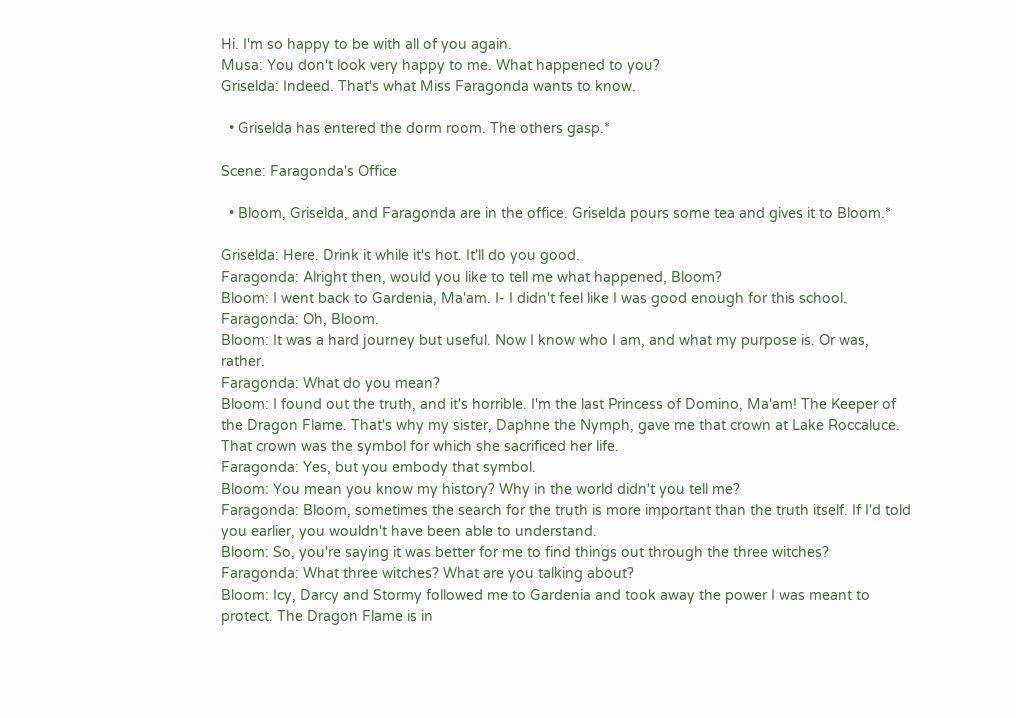Hi. I'm so happy to be with all of you again.
Musa: You don't look very happy to me. What happened to you?
Griselda: Indeed. That's what Miss Faragonda wants to know.

  • Griselda has entered the dorm room. The others gasp.*

Scene: Faragonda's Office

  • Bloom, Griselda, and Faragonda are in the office. Griselda pours some tea and gives it to Bloom.*

Griselda: Here. Drink it while it's hot. It'll do you good.
Faragonda: Alright then, would you like to tell me what happened, Bloom?
Bloom: I went back to Gardenia, Ma'am. I- I didn't feel like I was good enough for this school.
Faragonda: Oh, Bloom.
Bloom: It was a hard journey but useful. Now I know who I am, and what my purpose is. Or was, rather.
Faragonda: What do you mean?
Bloom: I found out the truth, and it's horrible. I'm the last Princess of Domino, Ma'am! The Keeper of the Dragon Flame. That's why my sister, Daphne the Nymph, gave me that crown at Lake Roccaluce. That crown was the symbol for which she sacrificed her life.
Faragonda: Yes, but you embody that symbol.
Bloom: You mean you know my history? Why in the world didn't you tell me?
Faragonda: Bloom, sometimes the search for the truth is more important than the truth itself. If I'd told you earlier, you wouldn't have been able to understand.
Bloom: So, you're saying it was better for me to find things out through the three witches?
Faragonda: What three witches? What are you talking about?
Bloom: Icy, Darcy and Stormy followed me to Gardenia and took away the power I was meant to protect. The Dragon Flame is in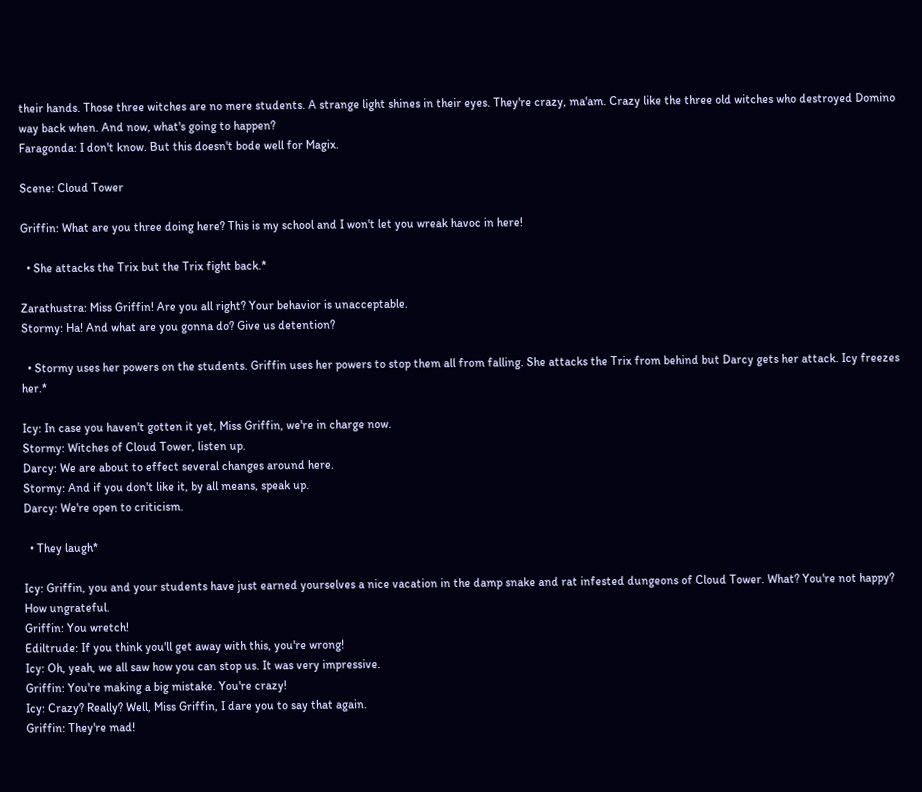their hands. Those three witches are no mere students. A strange light shines in their eyes. They're crazy, ma'am. Crazy like the three old witches who destroyed Domino way back when. And now, what's going to happen?
Faragonda: I don't know. But this doesn't bode well for Magix.

Scene: Cloud Tower

Griffin: What are you three doing here? This is my school and I won't let you wreak havoc in here!

  • She attacks the Trix but the Trix fight back.*

Zarathustra: Miss Griffin! Are you all right? Your behavior is unacceptable.
Stormy: Ha! And what are you gonna do? Give us detention?

  • Stormy uses her powers on the students. Griffin uses her powers to stop them all from falling. She attacks the Trix from behind but Darcy gets her attack. Icy freezes her.*

Icy: In case you haven't gotten it yet, Miss Griffin, we're in charge now.
Stormy: Witches of Cloud Tower, listen up.
Darcy: We are about to effect several changes around here.
Stormy: And if you don't like it, by all means, speak up.
Darcy: We're open to criticism.

  • They laugh*

Icy: Griffin, you and your students have just earned yourselves a nice vacation in the damp snake and rat infested dungeons of Cloud Tower. What? You're not happy? How ungrateful.
Griffin: You wretch!
Ediltrude: If you think you'll get away with this, you're wrong!
Icy: Oh, yeah, we all saw how you can stop us. It was very impressive.
Griffin: You're making a big mistake. You're crazy!
Icy: Crazy? Really? Well, Miss Griffin, I dare you to say that again.
Griffin: They're mad!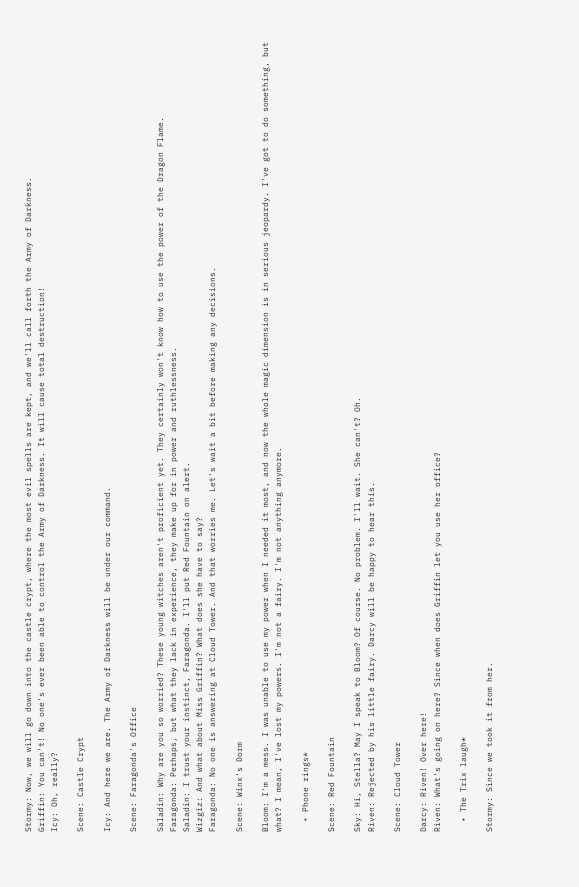Stormy: Now, we will go down into the castle crypt, where the most evil spells are kept, and we'll call forth the Army of Darkness.
Griffin: You can't! No one's ever been able to control the Army of Darkness. It will cause total destruction!
Icy: Oh, really?

Scene: Castle Crypt

Icy: And here we are. The Army of Darkness will be under our command.

Scene: Faragonda's Office

Saladin: Why are you so worried? These young witches aren't proficient yet. They certainly won't know how to use the power of the Dragon Flame.
Faragonda: Perhaps, but what they lack in experience, they make up for in power and ruthlessness.
Saladin: I trust your instinct, Faragonda. I'll put Red Fountain on alert.
Wizgiz: And what about Miss Griffin? What does she have to say?
Faragonda: No one is answering at Cloud Tower. And that worries me. Let's wait a bit before making any decisions.

Scene: Winx's Dorm

Bloom: I'm a mess. I was unable to use my power when I needed it most, and now the whole magic dimension is in serious jeopardy. I've got to do something, but what? I mean, I've lost my powers. I'm not a fairy. I'm not anything anymore.

  • Phone rings*

Scene: Red Fountain

Sky: Hi, Stella? May I speak to Bloom? Of course. No problem. I'll wait. She can't? Oh.
Riven: Rejected by his little fairy. Darcy will be happy to hear this.

Scene: Cloud Tower

Darcy: Riven! Over here!
Riven: What's going on here? Since when does Griffin let you use her office?

  • The Trix laugh*

Stormy: Since we took it from her.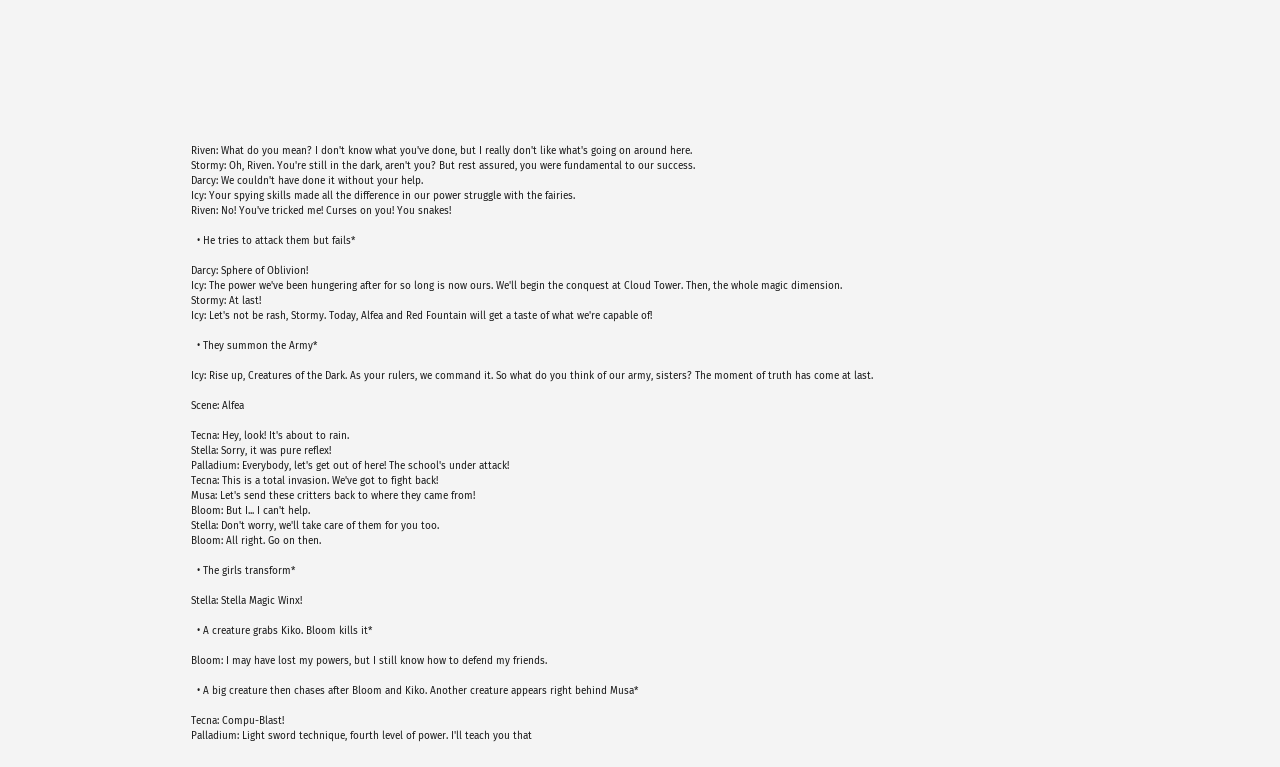Riven: What do you mean? I don't know what you've done, but I really don't like what's going on around here.
Stormy: Oh, Riven. You're still in the dark, aren't you? But rest assured, you were fundamental to our success.
Darcy: We couldn't have done it without your help.
Icy: Your spying skills made all the difference in our power struggle with the fairies.
Riven: No! You've tricked me! Curses on you! You snakes!

  • He tries to attack them but fails*

Darcy: Sphere of Oblivion!
Icy: The power we've been hungering after for so long is now ours. We'll begin the conquest at Cloud Tower. Then, the whole magic dimension.
Stormy: At last!
Icy: Let's not be rash, Stormy. Today, Alfea and Red Fountain will get a taste of what we're capable of!

  • They summon the Army*

Icy: Rise up, Creatures of the Dark. As your rulers, we command it. So what do you think of our army, sisters? The moment of truth has come at last.

Scene: Alfea

Tecna: Hey, look! It's about to rain.
Stella: Sorry, it was pure reflex!
Palladium: Everybody, let's get out of here! The school's under attack!
Tecna: This is a total invasion. We've got to fight back!
Musa: Let's send these critters back to where they came from!
Bloom: But I... I can't help.
Stella: Don't worry, we'll take care of them for you too.
Bloom: All right. Go on then.

  • The girls transform*

Stella: Stella Magic Winx!

  • A creature grabs Kiko. Bloom kills it*

Bloom: I may have lost my powers, but I still know how to defend my friends.

  • A big creature then chases after Bloom and Kiko. Another creature appears right behind Musa*

Tecna: Compu-Blast!
Palladium: Light sword technique, fourth level of power. I'll teach you that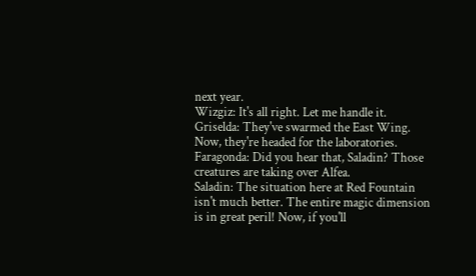next year.
Wizgiz: It's all right. Let me handle it.
Griselda: They've swarmed the East Wing. Now, they're headed for the laboratories.
Faragonda: Did you hear that, Saladin? Those creatures are taking over Alfea.
Saladin: The situation here at Red Fountain isn't much better. The entire magic dimension
is in great peril! Now, if you'll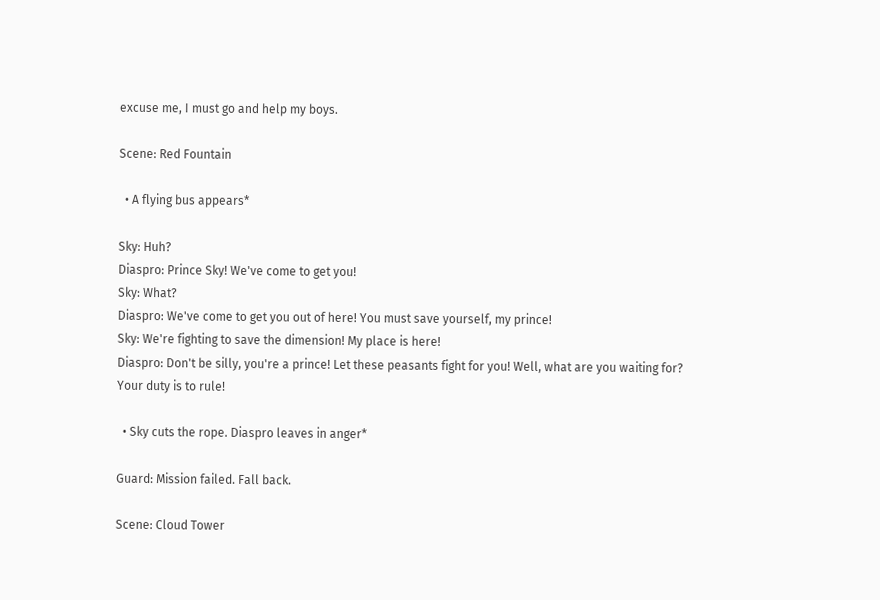excuse me, I must go and help my boys.

Scene: Red Fountain

  • A flying bus appears*

Sky: Huh?
Diaspro: Prince Sky! We've come to get you!
Sky: What?
Diaspro: We've come to get you out of here! You must save yourself, my prince!
Sky: We're fighting to save the dimension! My place is here!
Diaspro: Don't be silly, you're a prince! Let these peasants fight for you! Well, what are you waiting for? Your duty is to rule!

  • Sky cuts the rope. Diaspro leaves in anger*

Guard: Mission failed. Fall back.

Scene: Cloud Tower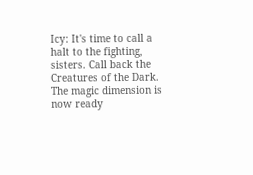Icy: It's time to call a halt to the fighting, sisters. Call back the Creatures of the Dark. The magic dimension is now ready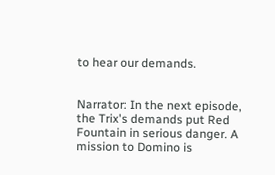to hear our demands.


Narrator: In the next episode, the Trix's demands put Red Fountain in serious danger. A mission to Domino is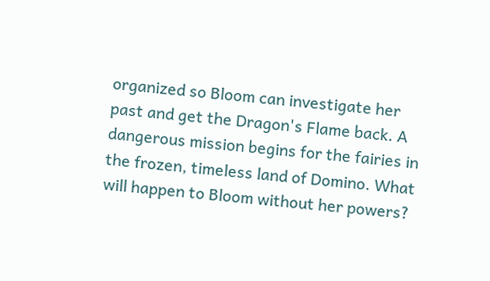organized so Bloom can investigate her past and get the Dragon's Flame back. A dangerous mission begins for the fairies in the frozen, timeless land of Domino. What will happen to Bloom without her powers?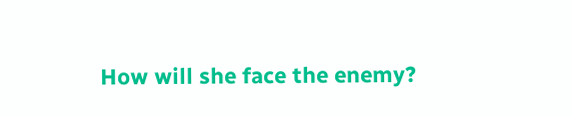How will she face the enemy?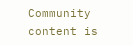Community content is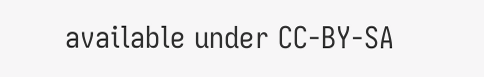available under CC-BY-SA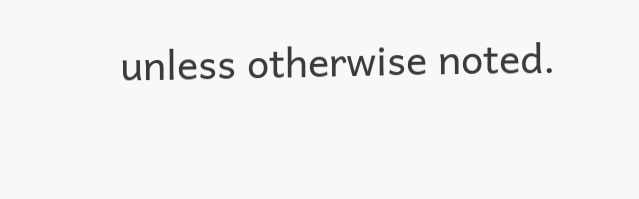unless otherwise noted.